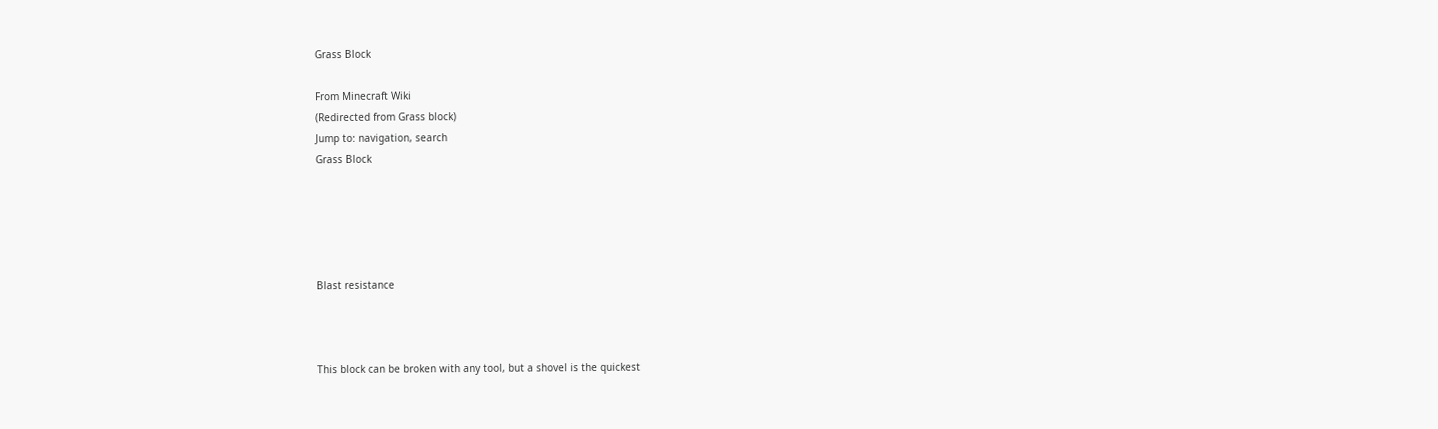Grass Block

From Minecraft Wiki
(Redirected from Grass block)
Jump to: navigation, search
Grass Block





Blast resistance



This block can be broken with any tool, but a shovel is the quickest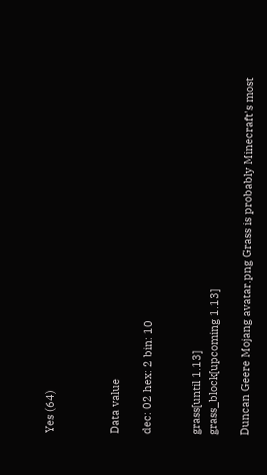Yes (64)



Data value

dec: 02 hex: 2 bin: 10


grass[until 1.13]
grass_block[upcoming 1.13]

Duncan Geere Mojang avatar.png Grass is probably Minecraft's most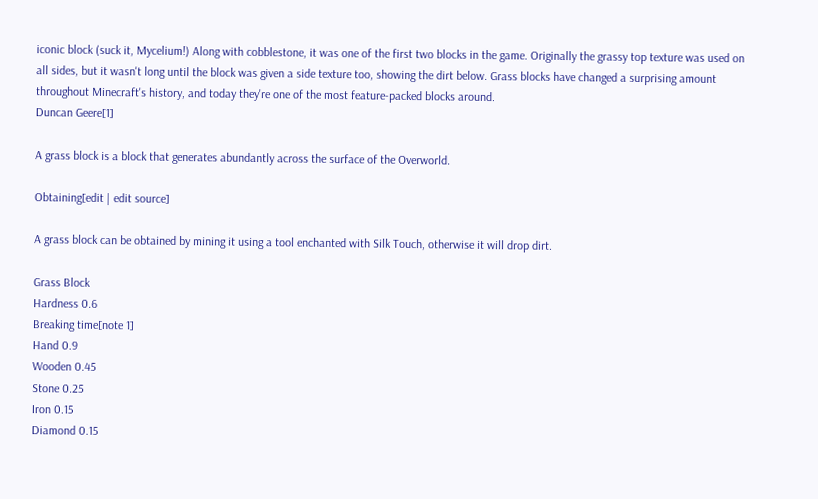iconic block (suck it, Mycelium!) Along with cobblestone, it was one of the first two blocks in the game. Originally the grassy top texture was used on all sides, but it wasn't long until the block was given a side texture too, showing the dirt below. Grass blocks have changed a surprising amount throughout Minecraft's history, and today they're one of the most feature-packed blocks around.
Duncan Geere[1]

A grass block is a block that generates abundantly across the surface of the Overworld.

Obtaining[edit | edit source]

A grass block can be obtained by mining it using a tool enchanted with Silk Touch, otherwise it will drop dirt.

Grass Block
Hardness 0.6
Breaking time[note 1]
Hand 0.9
Wooden 0.45
Stone 0.25
Iron 0.15
Diamond 0.15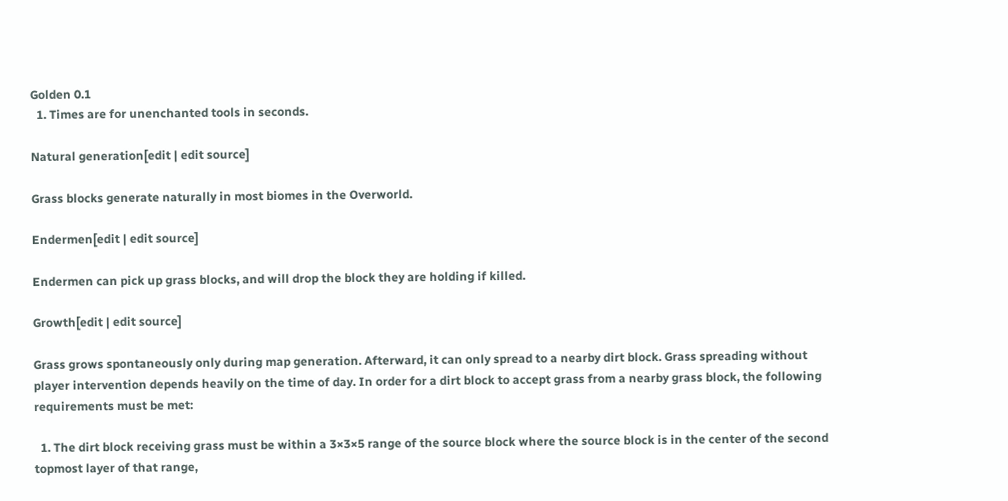Golden 0.1
  1. Times are for unenchanted tools in seconds.

Natural generation[edit | edit source]

Grass blocks generate naturally in most biomes in the Overworld.

Endermen[edit | edit source]

Endermen can pick up grass blocks, and will drop the block they are holding if killed.

Growth[edit | edit source]

Grass grows spontaneously only during map generation. Afterward, it can only spread to a nearby dirt block. Grass spreading without player intervention depends heavily on the time of day. In order for a dirt block to accept grass from a nearby grass block, the following requirements must be met:

  1. The dirt block receiving grass must be within a 3×3×5 range of the source block where the source block is in the center of the second topmost layer of that range,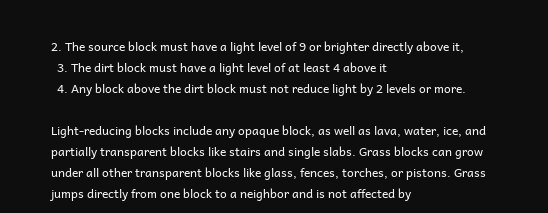2. The source block must have a light level of 9 or brighter directly above it,
  3. The dirt block must have a light level of at least 4 above it
  4. Any block above the dirt block must not reduce light by 2 levels or more.

Light-reducing blocks include any opaque block, as well as lava, water, ice, and partially transparent blocks like stairs and single slabs. Grass blocks can grow under all other transparent blocks like glass, fences, torches, or pistons. Grass jumps directly from one block to a neighbor and is not affected by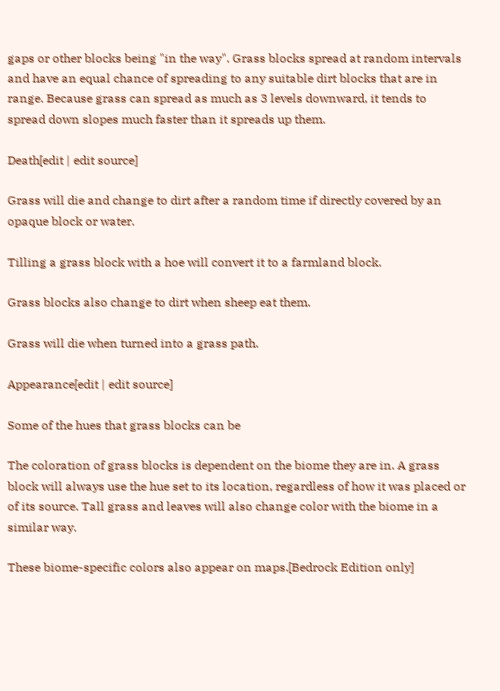gaps or other blocks being "in the way". Grass blocks spread at random intervals and have an equal chance of spreading to any suitable dirt blocks that are in range. Because grass can spread as much as 3 levels downward, it tends to spread down slopes much faster than it spreads up them.

Death[edit | edit source]

Grass will die and change to dirt after a random time if directly covered by an opaque block or water.

Tilling a grass block with a hoe will convert it to a farmland block.

Grass blocks also change to dirt when sheep eat them.

Grass will die when turned into a grass path.

Appearance[edit | edit source]

Some of the hues that grass blocks can be

The coloration of grass blocks is dependent on the biome they are in. A grass block will always use the hue set to its location, regardless of how it was placed or of its source. Tall grass and leaves will also change color with the biome in a similar way.

These biome-specific colors also appear on maps.[Bedrock Edition only]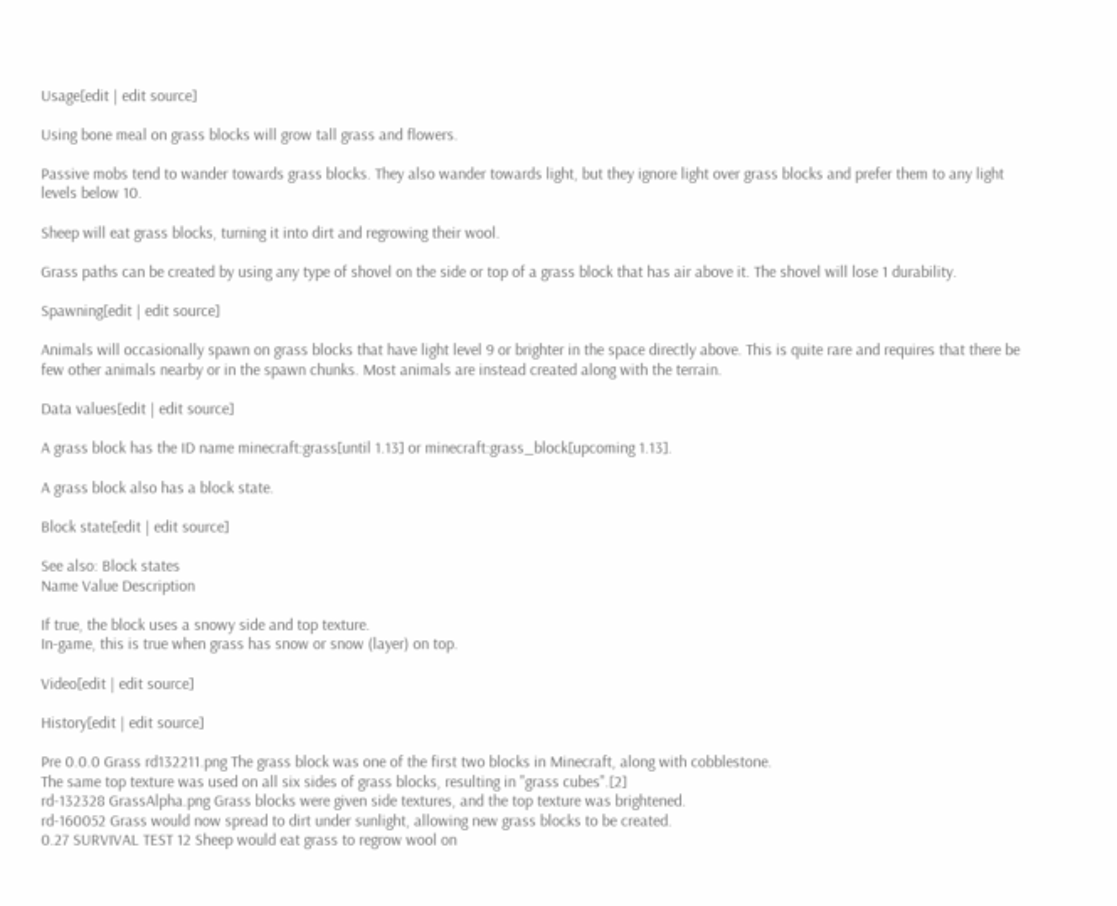Usage[edit | edit source]

Using bone meal on grass blocks will grow tall grass and flowers.

Passive mobs tend to wander towards grass blocks. They also wander towards light, but they ignore light over grass blocks and prefer them to any light levels below 10.

Sheep will eat grass blocks, turning it into dirt and regrowing their wool.

Grass paths can be created by using any type of shovel on the side or top of a grass block that has air above it. The shovel will lose 1 durability.

Spawning[edit | edit source]

Animals will occasionally spawn on grass blocks that have light level 9 or brighter in the space directly above. This is quite rare and requires that there be few other animals nearby or in the spawn chunks. Most animals are instead created along with the terrain.

Data values[edit | edit source]

A grass block has the ID name minecraft:grass[until 1.13] or minecraft:grass_block[upcoming 1.13].

A grass block also has a block state.

Block state[edit | edit source]

See also: Block states
Name Value Description

If true, the block uses a snowy side and top texture.
In-game, this is true when grass has snow or snow (layer) on top.

Video[edit | edit source]

History[edit | edit source]

Pre 0.0.0 Grass rd132211.png The grass block was one of the first two blocks in Minecraft, along with cobblestone.
The same top texture was used on all six sides of grass blocks, resulting in "grass cubes".[2]
rd-132328 GrassAlpha.png Grass blocks were given side textures, and the top texture was brightened.
rd-160052 Grass would now spread to dirt under sunlight, allowing new grass blocks to be created.
0.27 SURVIVAL TEST 12 Sheep would eat grass to regrow wool on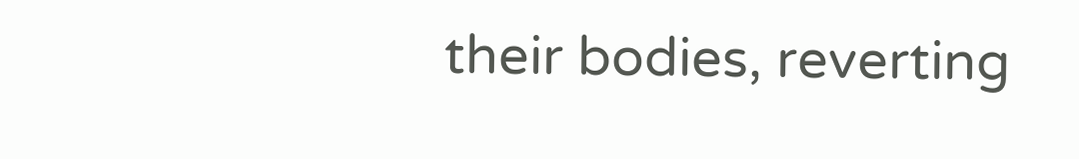their bodies, reverting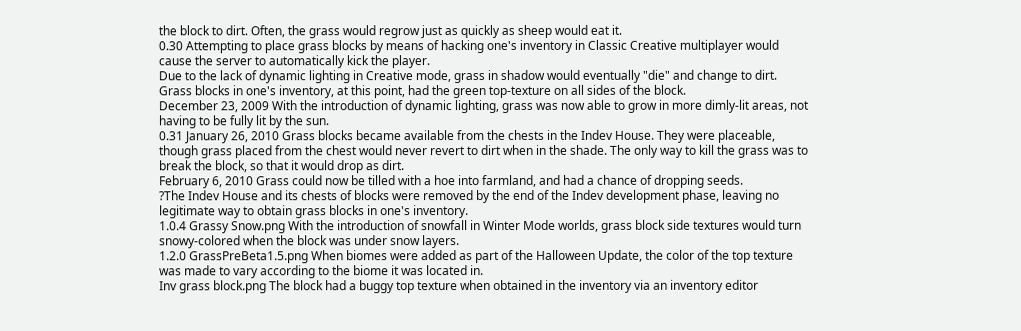the block to dirt. Often, the grass would regrow just as quickly as sheep would eat it.
0.30 Attempting to place grass blocks by means of hacking one's inventory in Classic Creative multiplayer would cause the server to automatically kick the player.
Due to the lack of dynamic lighting in Creative mode, grass in shadow would eventually "die" and change to dirt.
Grass blocks in one's inventory, at this point, had the green top-texture on all sides of the block.
December 23, 2009 With the introduction of dynamic lighting, grass was now able to grow in more dimly-lit areas, not having to be fully lit by the sun.
0.31 January 26, 2010 Grass blocks became available from the chests in the Indev House. They were placeable, though grass placed from the chest would never revert to dirt when in the shade. The only way to kill the grass was to break the block, so that it would drop as dirt.
February 6, 2010 Grass could now be tilled with a hoe into farmland, and had a chance of dropping seeds.
?The Indev House and its chests of blocks were removed by the end of the Indev development phase, leaving no legitimate way to obtain grass blocks in one's inventory.
1.0.4 Grassy Snow.png With the introduction of snowfall in Winter Mode worlds, grass block side textures would turn snowy-colored when the block was under snow layers.
1.2.0 GrassPreBeta1.5.png When biomes were added as part of the Halloween Update, the color of the top texture was made to vary according to the biome it was located in.
Inv grass block.png The block had a buggy top texture when obtained in the inventory via an inventory editor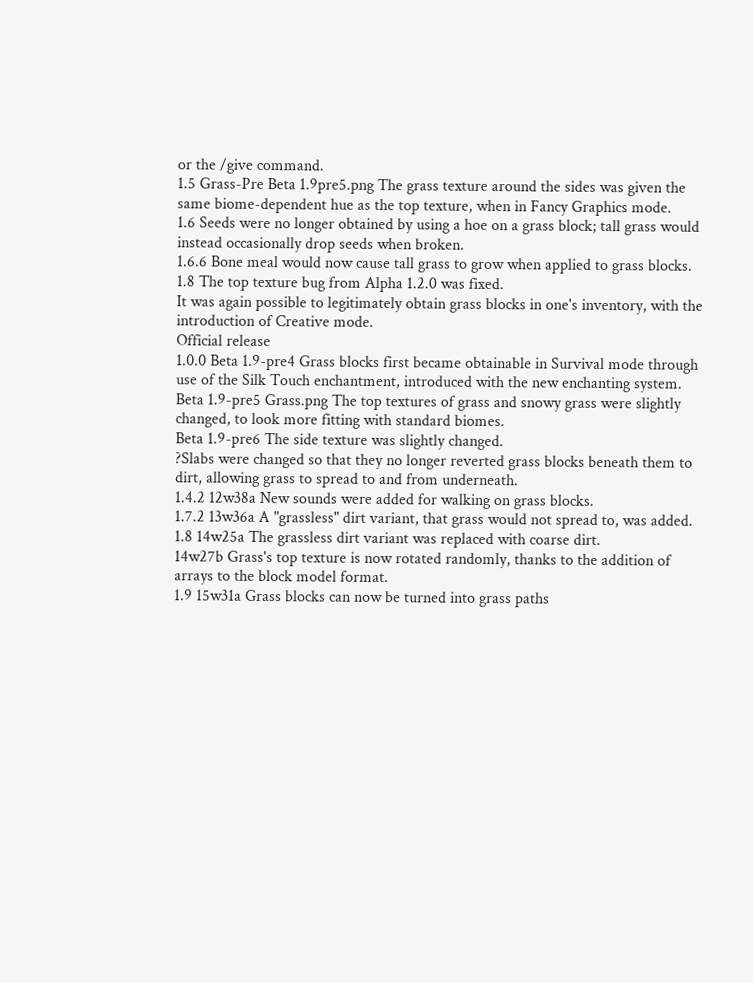or the /give command.
1.5 Grass-Pre Beta 1.9pre5.png The grass texture around the sides was given the same biome-dependent hue as the top texture, when in Fancy Graphics mode.
1.6 Seeds were no longer obtained by using a hoe on a grass block; tall grass would instead occasionally drop seeds when broken.
1.6.6 Bone meal would now cause tall grass to grow when applied to grass blocks.
1.8 The top texture bug from Alpha 1.2.0 was fixed.
It was again possible to legitimately obtain grass blocks in one's inventory, with the introduction of Creative mode.
Official release
1.0.0 Beta 1.9-pre4 Grass blocks first became obtainable in Survival mode through use of the Silk Touch enchantment, introduced with the new enchanting system.
Beta 1.9-pre5 Grass.png The top textures of grass and snowy grass were slightly changed, to look more fitting with standard biomes.
Beta 1.9-pre6 The side texture was slightly changed.
?Slabs were changed so that they no longer reverted grass blocks beneath them to dirt, allowing grass to spread to and from underneath.
1.4.2 12w38a New sounds were added for walking on grass blocks.
1.7.2 13w36a A "grassless" dirt variant, that grass would not spread to, was added.
1.8 14w25a The grassless dirt variant was replaced with coarse dirt.
14w27b Grass's top texture is now rotated randomly, thanks to the addition of arrays to the block model format.
1.9 15w31a Grass blocks can now be turned into grass paths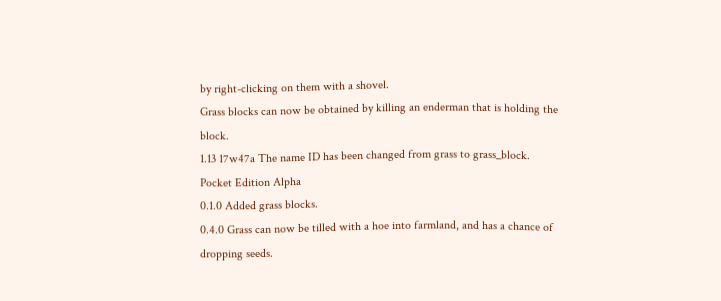by right-clicking on them with a shovel.
Grass blocks can now be obtained by killing an enderman that is holding the block.
1.13 17w47a The name ID has been changed from grass to grass_block.
Pocket Edition Alpha
0.1.0 Added grass blocks.
0.4.0 Grass can now be tilled with a hoe into farmland, and has a chance of dropping seeds.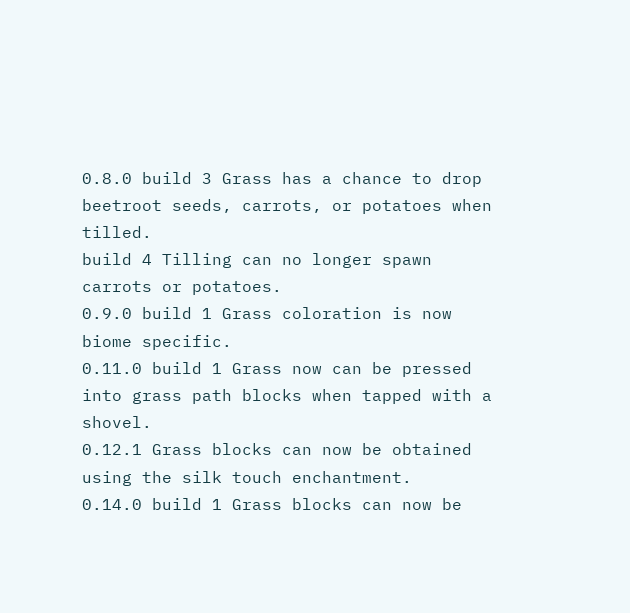0.8.0 build 3 Grass has a chance to drop beetroot seeds, carrots, or potatoes when tilled.
build 4 Tilling can no longer spawn carrots or potatoes.
0.9.0 build 1 Grass coloration is now biome specific.
0.11.0 build 1 Grass now can be pressed into grass path blocks when tapped with a shovel.
0.12.1 Grass blocks can now be obtained using the silk touch enchantment.
0.14.0 build 1 Grass blocks can now be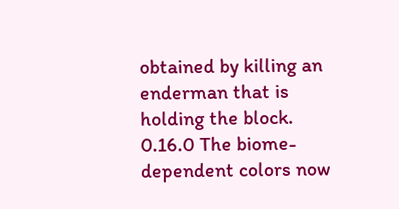obtained by killing an enderman that is holding the block.
0.16.0 The biome-dependent colors now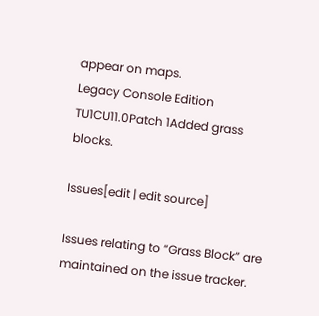appear on maps.
Legacy Console Edition
TU1CU11.0Patch 1Added grass blocks.

Issues[edit | edit source]

Issues relating to “Grass Block” are maintained on the issue tracker.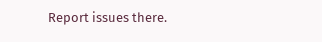Report issues there.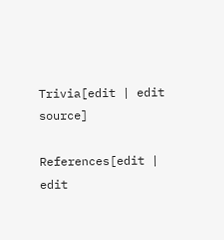Trivia[edit | edit source]

References[edit | edit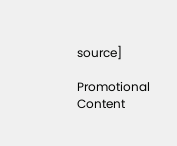source]

Promotional Content